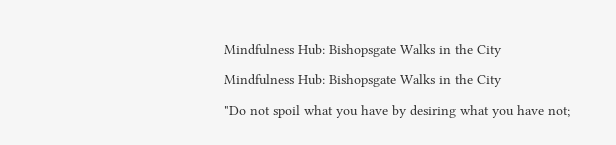Mindfulness Hub: Bishopsgate Walks in the City

Mindfulness Hub: Bishopsgate Walks in the City

"Do not spoil what you have by desiring what you have not;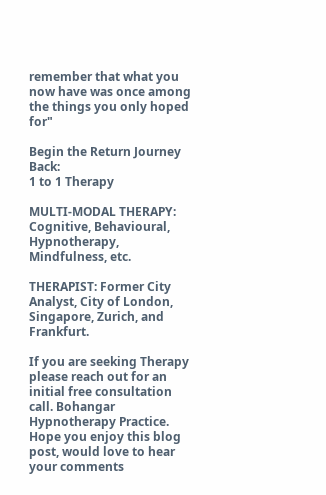remember that what you now have was once among the things you only hoped for"

Begin the Return Journey Back:
1 to 1 Therapy

MULTI-MODAL THERAPY: Cognitive, Behavioural, Hypnotherapy, Mindfulness, etc.

THERAPIST: Former City Analyst, City of London, Singapore, Zurich, and Frankfurt.

If you are seeking Therapy please reach out for an initial free consultation call. Bohangar Hypnotherapy Practice. Hope you enjoy this blog post, would love to hear your comments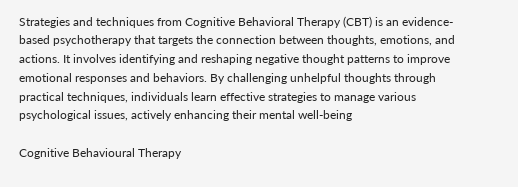Strategies and techniques from Cognitive Behavioral Therapy (CBT) is an evidence-based psychotherapy that targets the connection between thoughts, emotions, and actions. It involves identifying and reshaping negative thought patterns to improve emotional responses and behaviors. By challenging unhelpful thoughts through practical techniques, individuals learn effective strategies to manage various psychological issues, actively enhancing their mental well-being

Cognitive Behavioural Therapy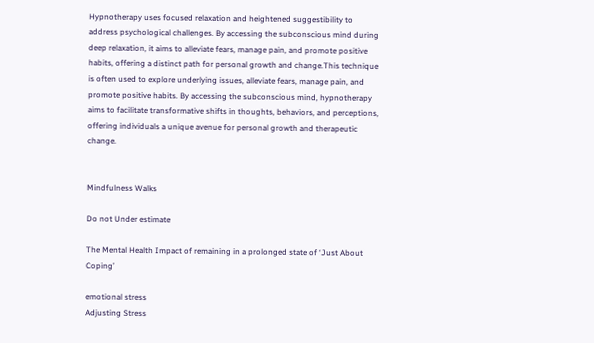Hypnotherapy uses focused relaxation and heightened suggestibility to address psychological challenges. By accessing the subconscious mind during deep relaxation, it aims to alleviate fears, manage pain, and promote positive habits, offering a distinct path for personal growth and change.This technique is often used to explore underlying issues, alleviate fears, manage pain, and promote positive habits. By accessing the subconscious mind, hypnotherapy aims to facilitate transformative shifts in thoughts, behaviors, and perceptions, offering individuals a unique avenue for personal growth and therapeutic change.


Mindfulness Walks

Do not Under estimate

The Mental Health Impact of remaining in a prolonged state of ‘Just About Coping’

emotional stress
Adjusting Stress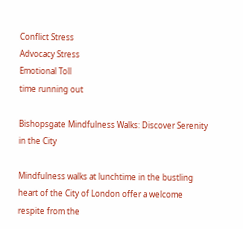Conflict Stress
Advocacy Stress
Emotional Toll
time running out

Bishopsgate Mindfulness Walks: Discover Serenity in the City

Mindfulness walks at lunchtime in the bustling heart of the City of London offer a welcome respite from the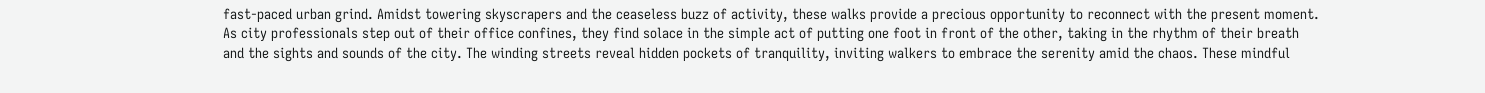fast-paced urban grind. Amidst towering skyscrapers and the ceaseless buzz of activity, these walks provide a precious opportunity to reconnect with the present moment. As city professionals step out of their office confines, they find solace in the simple act of putting one foot in front of the other, taking in the rhythm of their breath and the sights and sounds of the city. The winding streets reveal hidden pockets of tranquility, inviting walkers to embrace the serenity amid the chaos. These mindful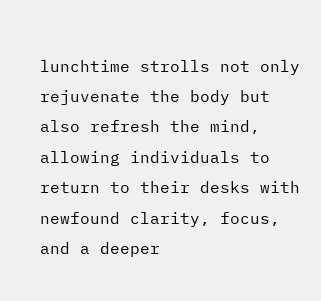lunchtime strolls not only rejuvenate the body but also refresh the mind, allowing individuals to return to their desks with newfound clarity, focus, and a deeper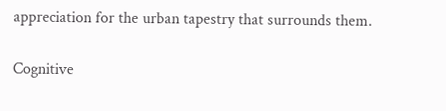appreciation for the urban tapestry that surrounds them.

Cognitive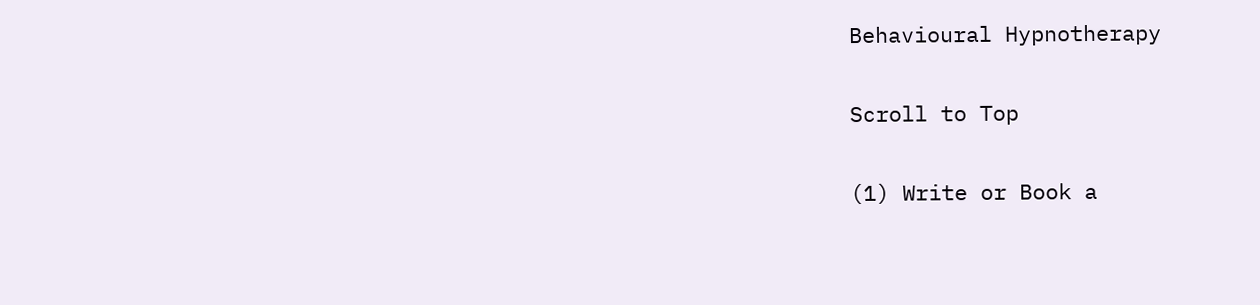Behavioural Hypnotherapy

Scroll to Top

(1) Write or Book a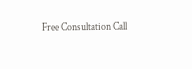Free Consultation Call